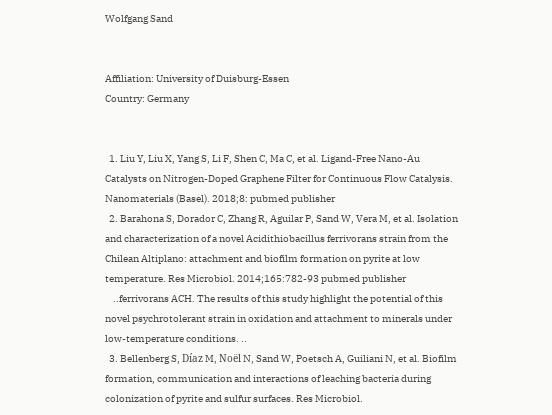Wolfgang Sand


Affiliation: University of Duisburg-Essen
Country: Germany


  1. Liu Y, Liu X, Yang S, Li F, Shen C, Ma C, et al. Ligand-Free Nano-Au Catalysts on Nitrogen-Doped Graphene Filter for Continuous Flow Catalysis. Nanomaterials (Basel). 2018;8: pubmed publisher
  2. Barahona S, Dorador C, Zhang R, Aguilar P, Sand W, Vera M, et al. Isolation and characterization of a novel Acidithiobacillus ferrivorans strain from the Chilean Altiplano: attachment and biofilm formation on pyrite at low temperature. Res Microbiol. 2014;165:782-93 pubmed publisher
    ..ferrivorans ACH. The results of this study highlight the potential of this novel psychrotolerant strain in oxidation and attachment to minerals under low-temperature conditions. ..
  3. Bellenberg S, Díaz M, Noël N, Sand W, Poetsch A, Guiliani N, et al. Biofilm formation, communication and interactions of leaching bacteria during colonization of pyrite and sulfur surfaces. Res Microbiol.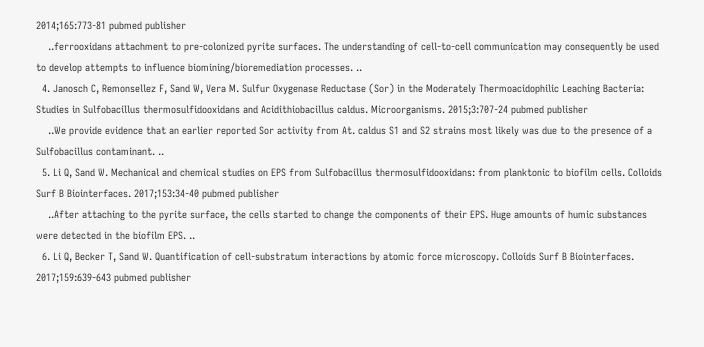2014;165:773-81 pubmed publisher
    ..ferrooxidans attachment to pre-colonized pyrite surfaces. The understanding of cell-to-cell communication may consequently be used to develop attempts to influence biomining/bioremediation processes. ..
  4. Janosch C, Remonsellez F, Sand W, Vera M. Sulfur Oxygenase Reductase (Sor) in the Moderately Thermoacidophilic Leaching Bacteria: Studies in Sulfobacillus thermosulfidooxidans and Acidithiobacillus caldus. Microorganisms. 2015;3:707-24 pubmed publisher
    ..We provide evidence that an earlier reported Sor activity from At. caldus S1 and S2 strains most likely was due to the presence of a Sulfobacillus contaminant. ..
  5. Li Q, Sand W. Mechanical and chemical studies on EPS from Sulfobacillus thermosulfidooxidans: from planktonic to biofilm cells. Colloids Surf B Biointerfaces. 2017;153:34-40 pubmed publisher
    ..After attaching to the pyrite surface, the cells started to change the components of their EPS. Huge amounts of humic substances were detected in the biofilm EPS. ..
  6. Li Q, Becker T, Sand W. Quantification of cell-substratum interactions by atomic force microscopy. Colloids Surf B Biointerfaces. 2017;159:639-643 pubmed publisher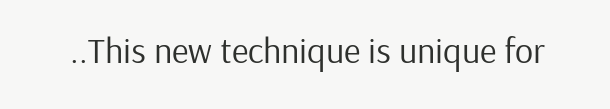..This new technique is unique for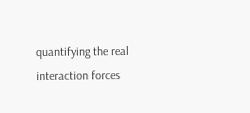quantifying the real interaction forces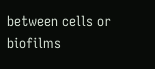between cells or biofilms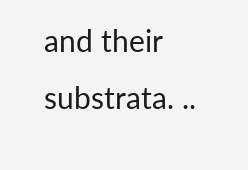and their substrata. ..